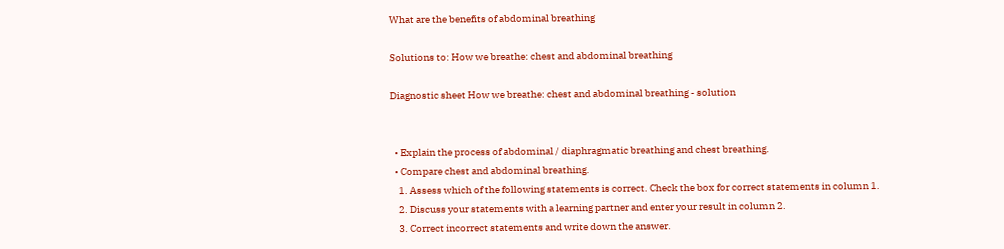What are the benefits of abdominal breathing

Solutions to: How we breathe: chest and abdominal breathing

Diagnostic sheet How we breathe: chest and abdominal breathing - solution


  • Explain the process of abdominal / diaphragmatic breathing and chest breathing.
  • Compare chest and abdominal breathing.
    1. Assess which of the following statements is correct. Check the box for correct statements in column 1.
    2. Discuss your statements with a learning partner and enter your result in column 2.
    3. Correct incorrect statements and write down the answer.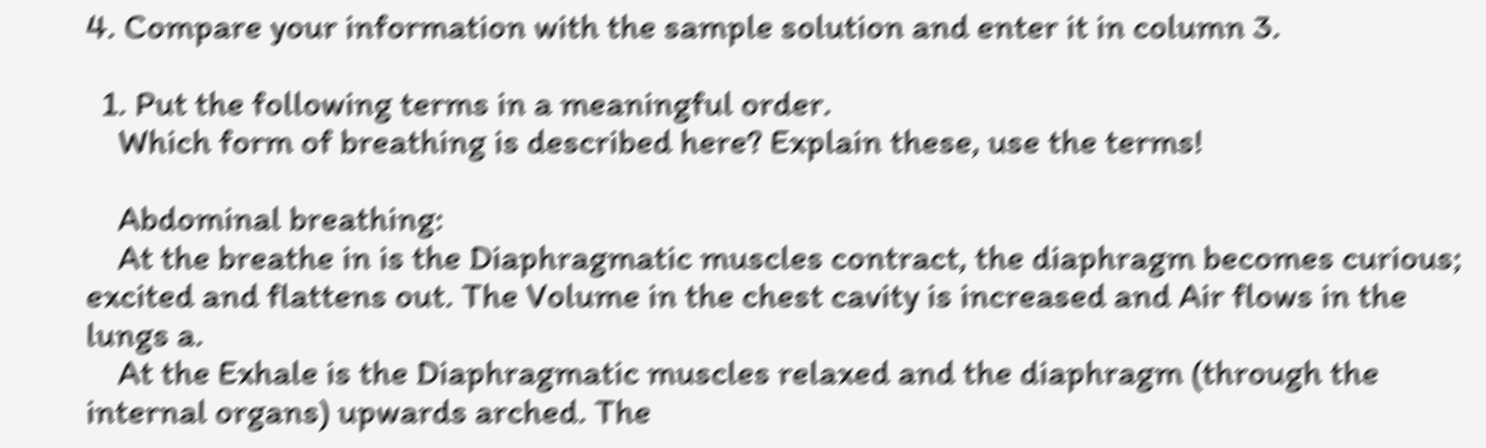4. Compare your information with the sample solution and enter it in column 3.

  1. Put the following terms in a meaningful order.
    Which form of breathing is described here? Explain these, use the terms!

    Abdominal breathing:
    At the breathe in is the Diaphragmatic muscles contract, the diaphragm becomes curious; excited and flattens out. The Volume in the chest cavity is increased and Air flows in the lungs a.
    At the Exhale is the Diaphragmatic muscles relaxed and the diaphragm (through the internal organs) upwards arched. The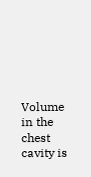Volume in the chest cavity is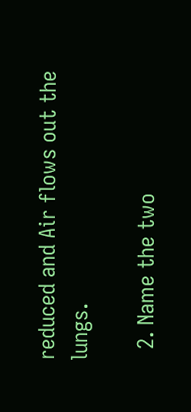reduced and Air flows out the lungs.

  2. Name the two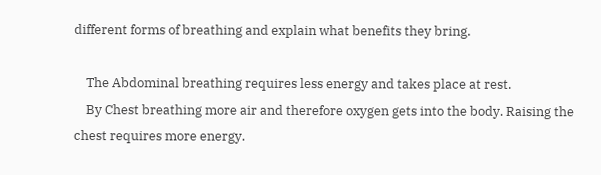different forms of breathing and explain what benefits they bring.

    The Abdominal breathing requires less energy and takes place at rest.
    By Chest breathing more air and therefore oxygen gets into the body. Raising the chest requires more energy.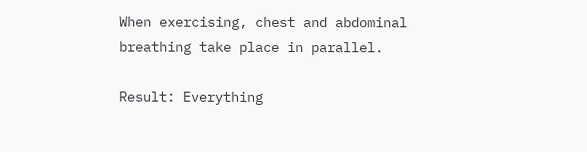When exercising, chest and abdominal breathing take place in parallel.

Result: Everything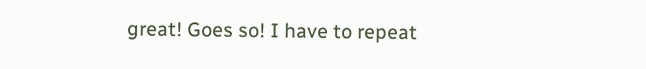great! Goes so! I have to repeat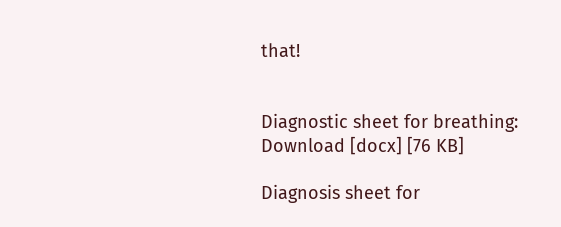that!


Diagnostic sheet for breathing: Download [docx] [76 KB]

Diagnosis sheet for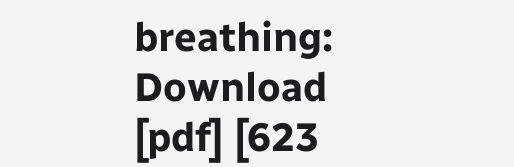breathing: Download [pdf] [623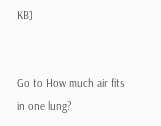KB]


Go to How much air fits in one lung?